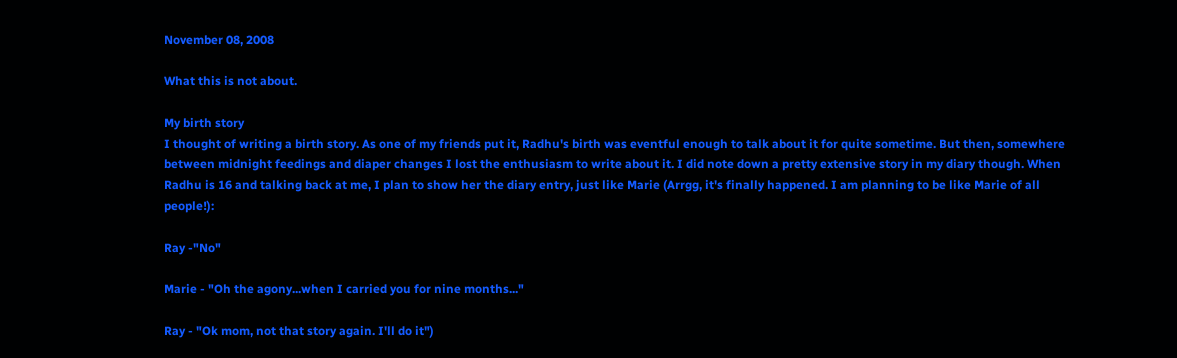November 08, 2008

What this is not about.

My birth story
I thought of writing a birth story. As one of my friends put it, Radhu's birth was eventful enough to talk about it for quite sometime. But then, somewhere between midnight feedings and diaper changes I lost the enthusiasm to write about it. I did note down a pretty extensive story in my diary though. When Radhu is 16 and talking back at me, I plan to show her the diary entry, just like Marie (Arrgg, it's finally happened. I am planning to be like Marie of all people!):

Ray -"No"

Marie - "Oh the agony...when I carried you for nine months..."

Ray - "Ok mom, not that story again. I'll do it")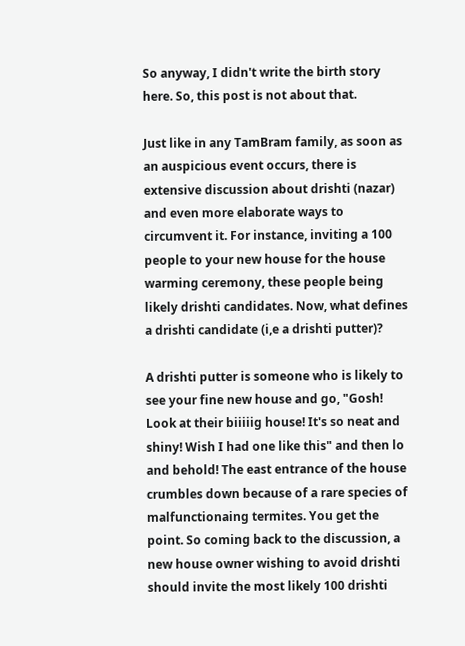So anyway, I didn't write the birth story here. So, this post is not about that.

Just like in any TamBram family, as soon as an auspicious event occurs, there is extensive discussion about drishti (nazar) and even more elaborate ways to circumvent it. For instance, inviting a 100 people to your new house for the house warming ceremony, these people being likely drishti candidates. Now, what defines a drishti candidate (i,e a drishti putter)?

A drishti putter is someone who is likely to see your fine new house and go, "Gosh! Look at their biiiiig house! It's so neat and shiny! Wish I had one like this" and then lo and behold! The east entrance of the house crumbles down because of a rare species of malfunctionaing termites. You get the point. So coming back to the discussion, a new house owner wishing to avoid drishti should invite the most likely 100 drishti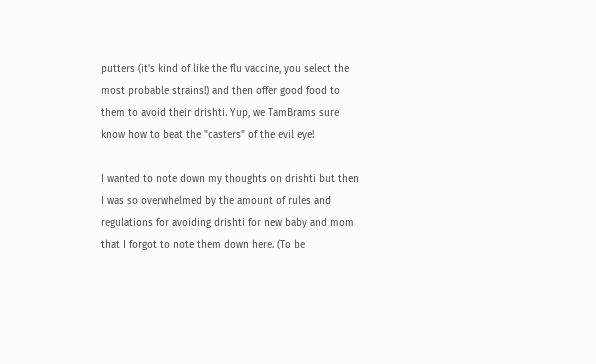putters (it's kind of like the flu vaccine, you select the most probable strains!) and then offer good food to them to avoid their drishti. Yup, we TamBrams sure know how to beat the "casters" of the evil eye!

I wanted to note down my thoughts on drishti but then I was so overwhelmed by the amount of rules and regulations for avoiding drishti for new baby and mom that I forgot to note them down here. (To be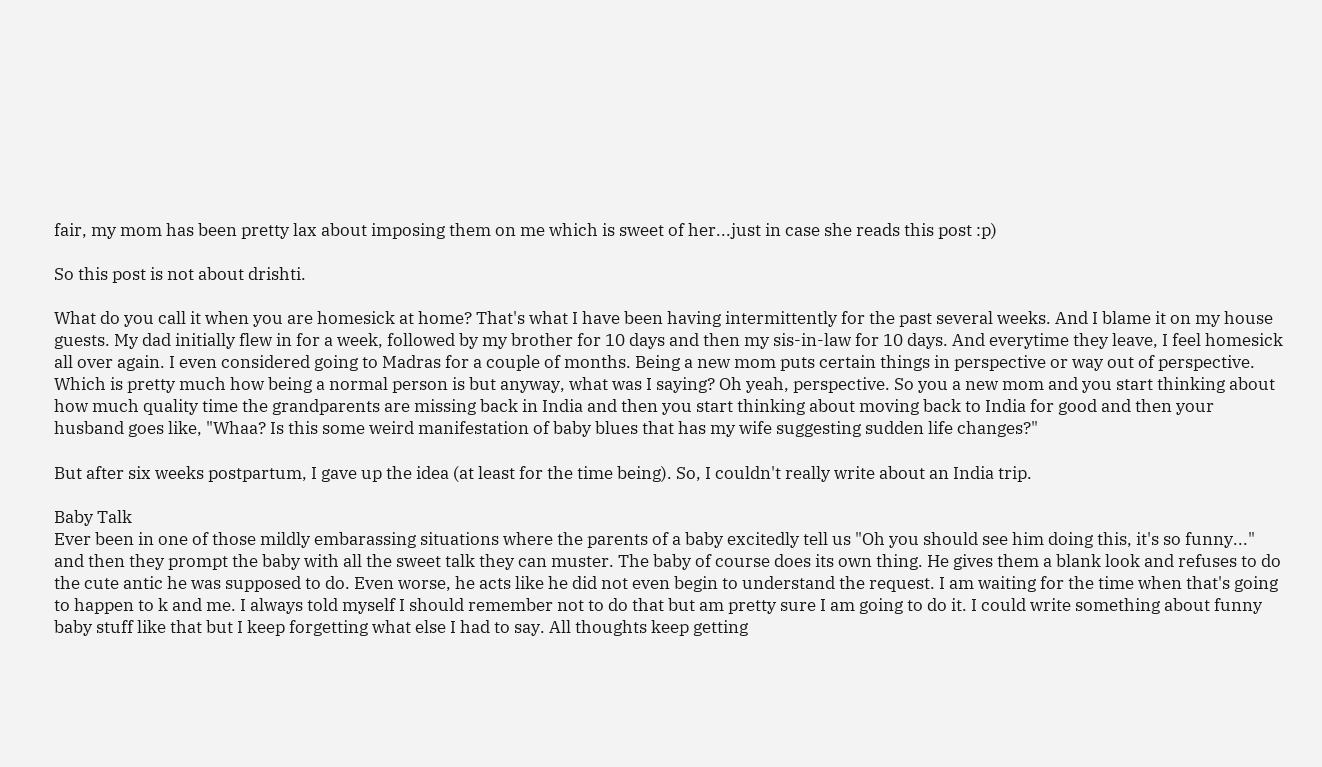fair, my mom has been pretty lax about imposing them on me which is sweet of her...just in case she reads this post :p)

So this post is not about drishti.

What do you call it when you are homesick at home? That's what I have been having intermittently for the past several weeks. And I blame it on my house guests. My dad initially flew in for a week, followed by my brother for 10 days and then my sis-in-law for 10 days. And everytime they leave, I feel homesick all over again. I even considered going to Madras for a couple of months. Being a new mom puts certain things in perspective or way out of perspective. Which is pretty much how being a normal person is but anyway, what was I saying? Oh yeah, perspective. So you a new mom and you start thinking about how much quality time the grandparents are missing back in India and then you start thinking about moving back to India for good and then your husband goes like, "Whaa? Is this some weird manifestation of baby blues that has my wife suggesting sudden life changes?"

But after six weeks postpartum, I gave up the idea (at least for the time being). So, I couldn't really write about an India trip.

Baby Talk
Ever been in one of those mildly embarassing situations where the parents of a baby excitedly tell us "Oh you should see him doing this, it's so funny..." and then they prompt the baby with all the sweet talk they can muster. The baby of course does its own thing. He gives them a blank look and refuses to do the cute antic he was supposed to do. Even worse, he acts like he did not even begin to understand the request. I am waiting for the time when that's going to happen to k and me. I always told myself I should remember not to do that but am pretty sure I am going to do it. I could write something about funny baby stuff like that but I keep forgetting what else I had to say. All thoughts keep getting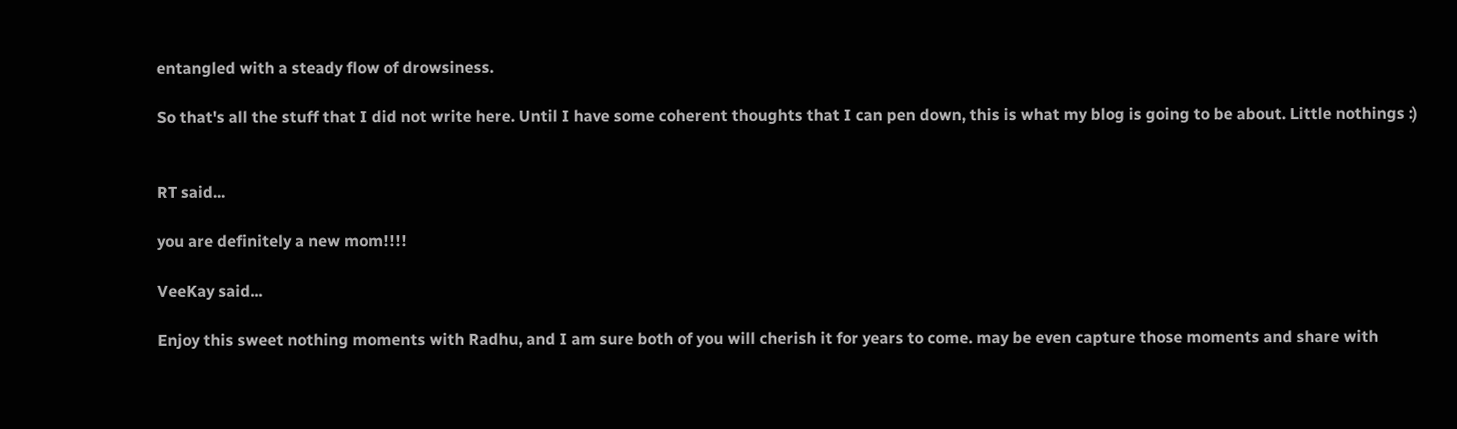entangled with a steady flow of drowsiness.

So that's all the stuff that I did not write here. Until I have some coherent thoughts that I can pen down, this is what my blog is going to be about. Little nothings :)


RT said...

you are definitely a new mom!!!!

VeeKay said...

Enjoy this sweet nothing moments with Radhu, and I am sure both of you will cherish it for years to come. may be even capture those moments and share with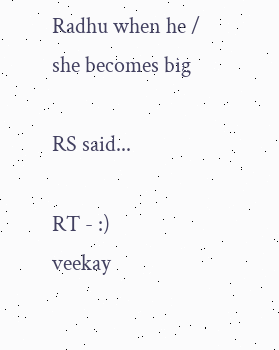Radhu when he / she becomes big

RS said...

RT - :)
veekay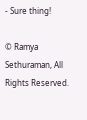- Sure thing!

© Ramya Sethuraman, All Rights Reserved.